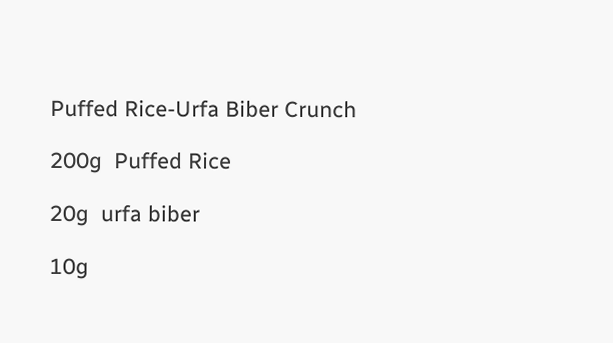Puffed Rice-Urfa Biber Crunch

200g  Puffed Rice

20g  urfa biber

10g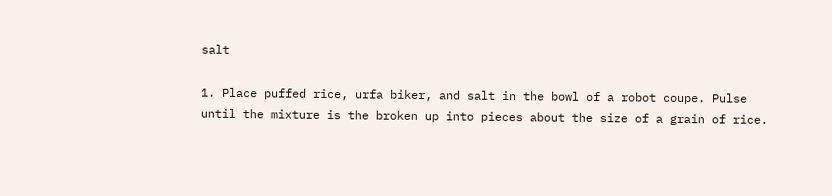salt

1. Place puffed rice, urfa biker, and salt in the bowl of a robot coupe. Pulse until the mixture is the broken up into pieces about the size of a grain of rice.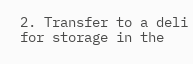2. Transfer to a deli for storage in the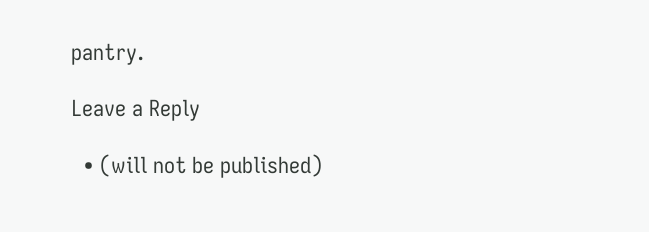pantry.

Leave a Reply

  • (will not be published)